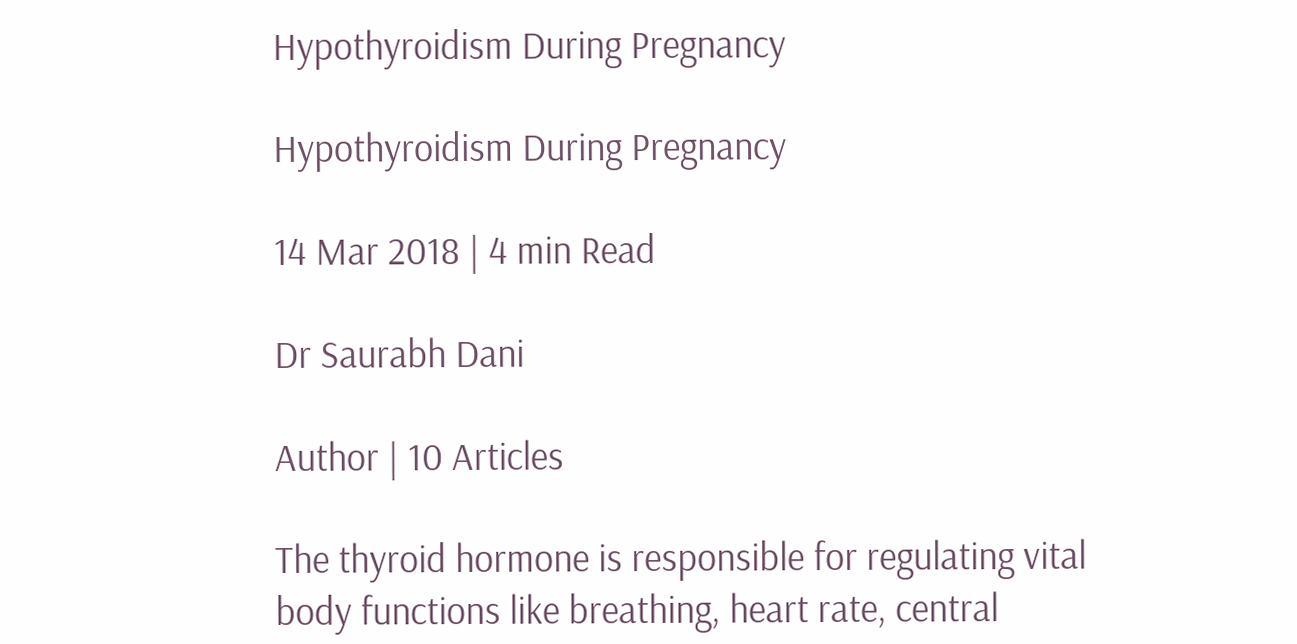Hypothyroidism During Pregnancy

Hypothyroidism During Pregnancy

14 Mar 2018 | 4 min Read

Dr Saurabh Dani

Author | 10 Articles

The thyroid hormone is responsible for regulating vital body functions like breathing, heart rate, central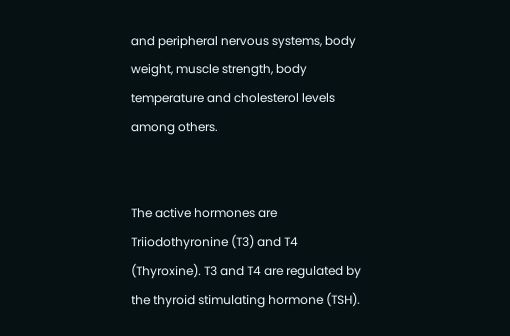and peripheral nervous systems, body weight, muscle strength, body temperature and cholesterol levels among others.


The active hormones are Triiodothyronine (T3) and T4 (Thyroxine). T3 and T4 are regulated by the thyroid stimulating hormone (TSH).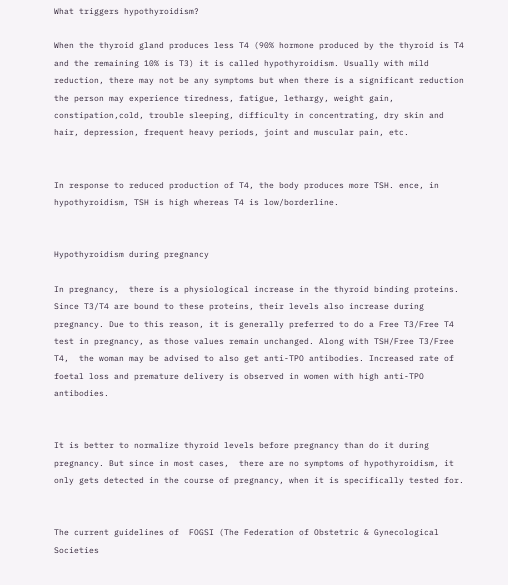What triggers hypothyroidism?

When the thyroid gland produces less T4 (90% hormone produced by the thyroid is T4 and the remaining 10% is T3) it is called hypothyroidism. Usually with mild reduction, there may not be any symptoms but when there is a significant reduction the person may experience tiredness, fatigue, lethargy, weight gain, constipation,cold, trouble sleeping, difficulty in concentrating, dry skin and hair, depression, frequent heavy periods, joint and muscular pain, etc.


In response to reduced production of T4, the body produces more TSH. ence, in hypothyroidism, TSH is high whereas T4 is low/borderline.


Hypothyroidism during pregnancy

In pregnancy,  there is a physiological increase in the thyroid binding proteins. Since T3/T4 are bound to these proteins, their levels also increase during pregnancy. Due to this reason, it is generally preferred to do a Free T3/Free T4 test in pregnancy, as those values remain unchanged. Along with TSH/Free T3/Free T4,  the woman may be advised to also get anti-TPO antibodies. Increased rate of foetal loss and premature delivery is observed in women with high anti-TPO antibodies.


It is better to normalize thyroid levels before pregnancy than do it during pregnancy. But since in most cases,  there are no symptoms of hypothyroidism, it only gets detected in the course of pregnancy, when it is specifically tested for.


The current guidelines of  FOGSI (The Federation of Obstetric & Gynecological Societies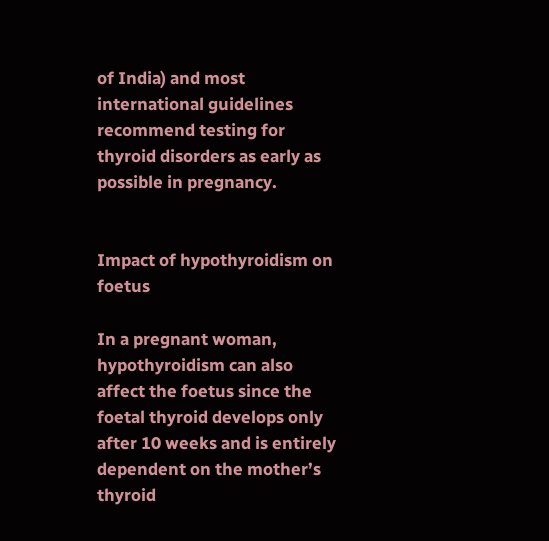of India) and most international guidelines recommend testing for thyroid disorders as early as possible in pregnancy.


Impact of hypothyroidism on foetus

In a pregnant woman, hypothyroidism can also affect the foetus since the foetal thyroid develops only after 10 weeks and is entirely dependent on the mother’s thyroid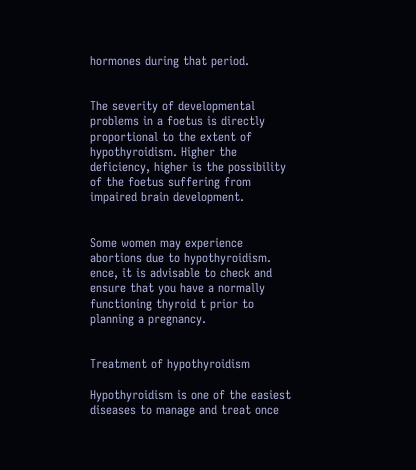hormones during that period.


The severity of developmental problems in a foetus is directly proportional to the extent of hypothyroidism. Higher the deficiency, higher is the possibility of the foetus suffering from impaired brain development.


Some women may experience abortions due to hypothyroidism. ence, it is advisable to check and ensure that you have a normally functioning thyroid t prior to planning a pregnancy.


Treatment of hypothyroidism

Hypothyroidism is one of the easiest diseases to manage and treat once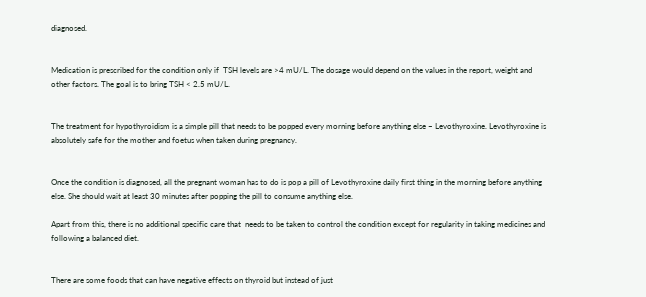diagnosed.


Medication is prescribed for the condition only if  TSH levels are >4 mU/L. The dosage would depend on the values in the report, weight and other factors. The goal is to bring TSH < 2.5 mU/L.


The treatment for hypothyroidism is a simple pill that needs to be popped every morning before anything else – Levothyroxine. Levothyroxine is absolutely safe for the mother and foetus when taken during pregnancy.


Once the condition is diagnosed, all the pregnant woman has to do is pop a pill of Levothyroxine daily first thing in the morning before anything else. She should wait at least 30 minutes after popping the pill to consume anything else.

Apart from this, there is no additional specific care that  needs to be taken to control the condition except for regularity in taking medicines and following a balanced diet.


There are some foods that can have negative effects on thyroid but instead of just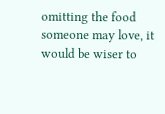omitting the food someone may love, it would be wiser to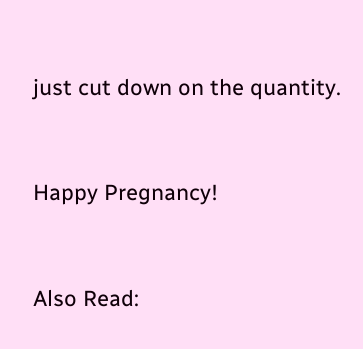just cut down on the quantity.


Happy Pregnancy!


Also Read: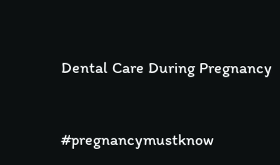Dental Care During Pregnancy


#pregnancymustknow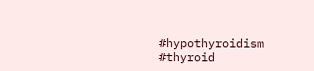#hypothyroidism #thyroid